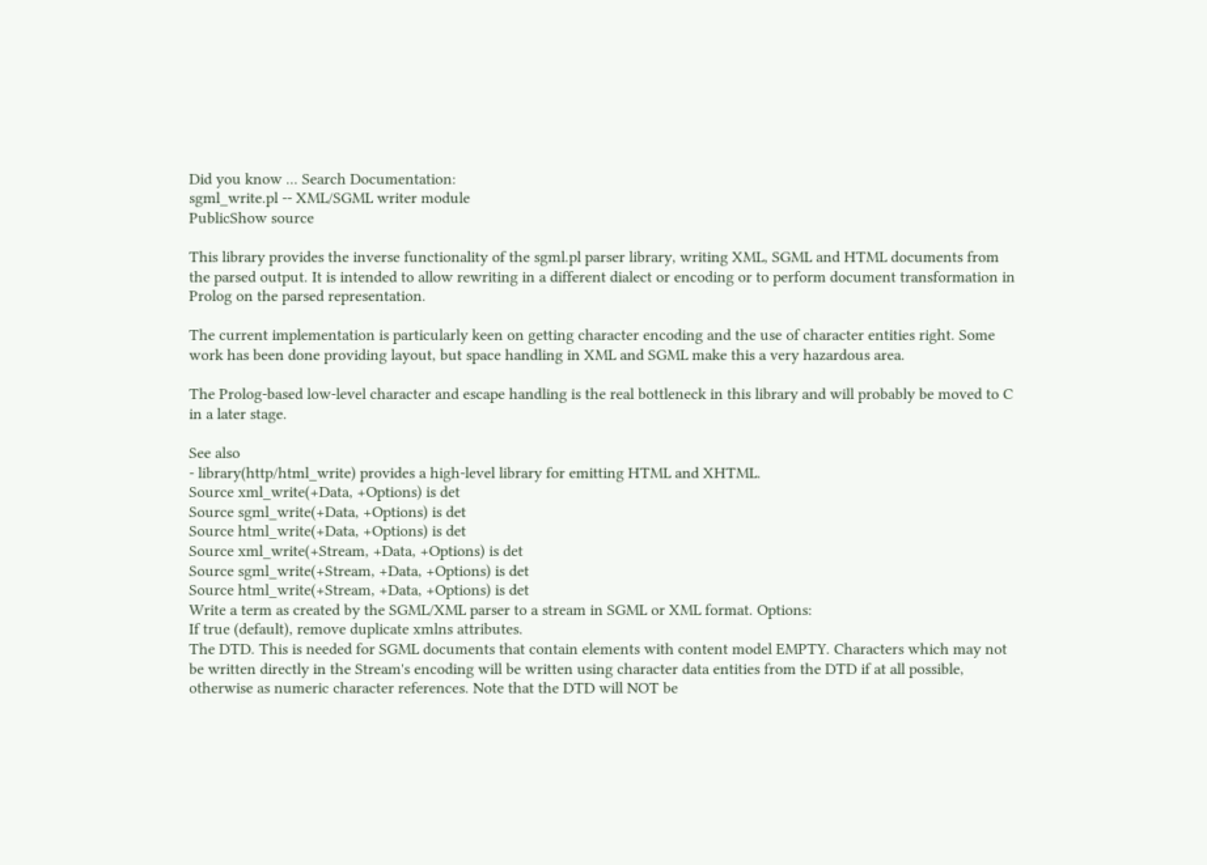Did you know ... Search Documentation:
sgml_write.pl -- XML/SGML writer module
PublicShow source

This library provides the inverse functionality of the sgml.pl parser library, writing XML, SGML and HTML documents from the parsed output. It is intended to allow rewriting in a different dialect or encoding or to perform document transformation in Prolog on the parsed representation.

The current implementation is particularly keen on getting character encoding and the use of character entities right. Some work has been done providing layout, but space handling in XML and SGML make this a very hazardous area.

The Prolog-based low-level character and escape handling is the real bottleneck in this library and will probably be moved to C in a later stage.

See also
- library(http/html_write) provides a high-level library for emitting HTML and XHTML.
Source xml_write(+Data, +Options) is det
Source sgml_write(+Data, +Options) is det
Source html_write(+Data, +Options) is det
Source xml_write(+Stream, +Data, +Options) is det
Source sgml_write(+Stream, +Data, +Options) is det
Source html_write(+Stream, +Data, +Options) is det
Write a term as created by the SGML/XML parser to a stream in SGML or XML format. Options:
If true (default), remove duplicate xmlns attributes.
The DTD. This is needed for SGML documents that contain elements with content model EMPTY. Characters which may not be written directly in the Stream's encoding will be written using character data entities from the DTD if at all possible, otherwise as numeric character references. Note that the DTD will NOT be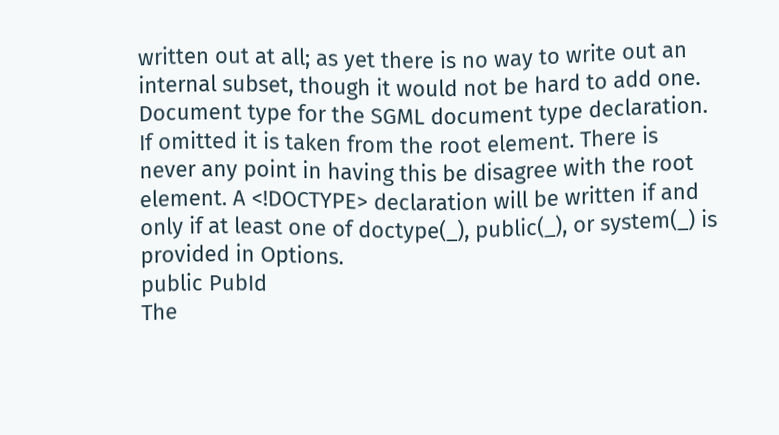written out at all; as yet there is no way to write out an internal subset, though it would not be hard to add one.
Document type for the SGML document type declaration. If omitted it is taken from the root element. There is never any point in having this be disagree with the root element. A <!DOCTYPE> declaration will be written if and only if at least one of doctype(_), public(_), or system(_) is provided in Options.
public PubId
The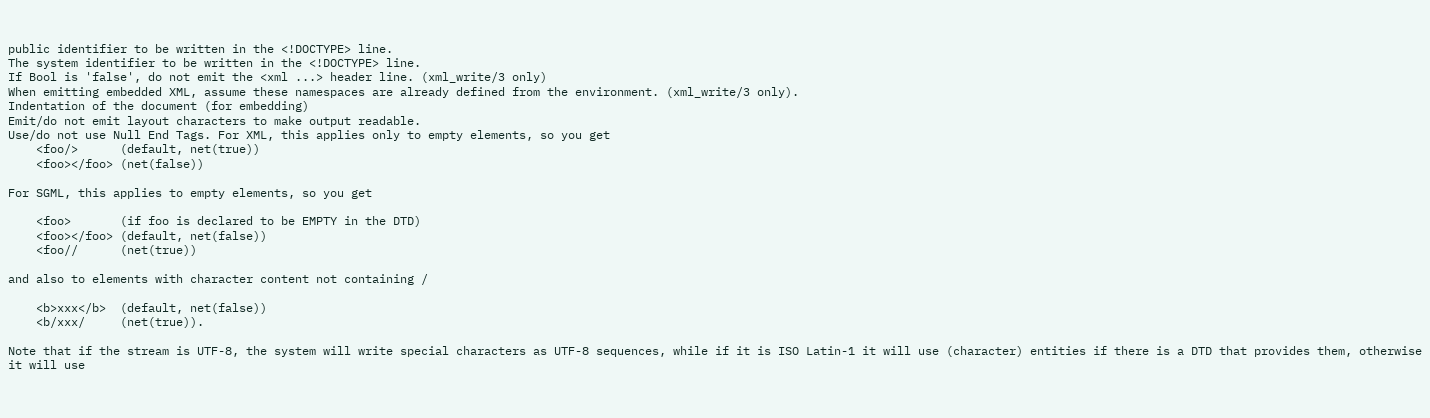public identifier to be written in the <!DOCTYPE> line.
The system identifier to be written in the <!DOCTYPE> line.
If Bool is 'false', do not emit the <xml ...> header line. (xml_write/3 only)
When emitting embedded XML, assume these namespaces are already defined from the environment. (xml_write/3 only).
Indentation of the document (for embedding)
Emit/do not emit layout characters to make output readable.
Use/do not use Null End Tags. For XML, this applies only to empty elements, so you get
    <foo/>      (default, net(true))
    <foo></foo> (net(false))

For SGML, this applies to empty elements, so you get

    <foo>       (if foo is declared to be EMPTY in the DTD)
    <foo></foo> (default, net(false))
    <foo//      (net(true))

and also to elements with character content not containing /

    <b>xxx</b>  (default, net(false))
    <b/xxx/     (net(true)).

Note that if the stream is UTF-8, the system will write special characters as UTF-8 sequences, while if it is ISO Latin-1 it will use (character) entities if there is a DTD that provides them, otherwise it will use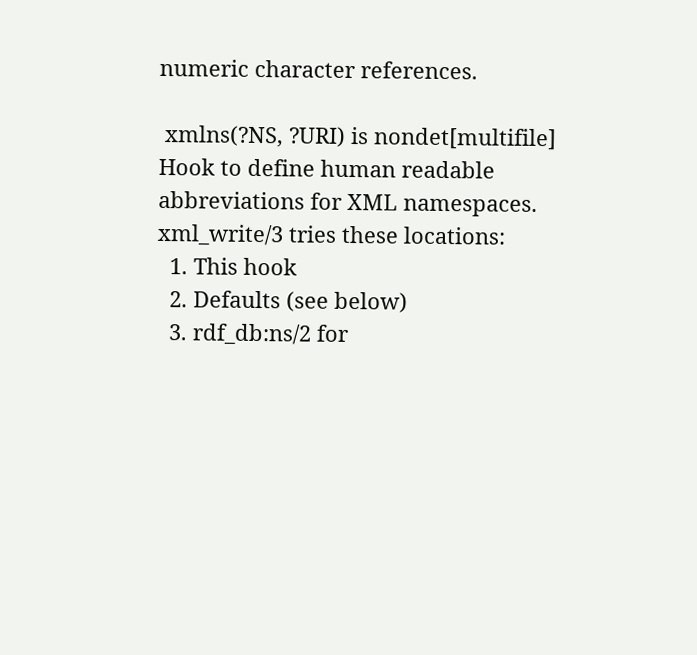numeric character references.

 xmlns(?NS, ?URI) is nondet[multifile]
Hook to define human readable abbreviations for XML namespaces. xml_write/3 tries these locations:
  1. This hook
  2. Defaults (see below)
  3. rdf_db:ns/2 for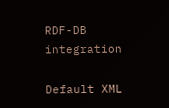RDF-DB integration

Default XML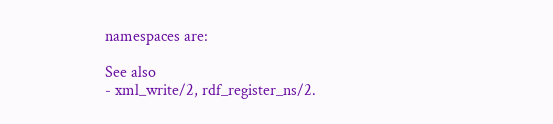namespaces are:

See also
- xml_write/2, rdf_register_ns/2.